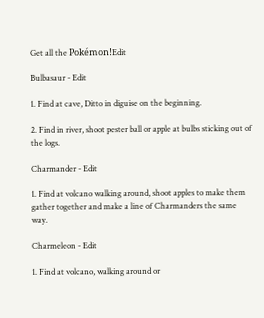Get all the Pokémon!Edit

Bulbasaur - Edit

1. Find at cave, Ditto in diguise on the beginning.

2. Find in river, shoot pester ball or apple at bulbs sticking out of the logs.

Charmander - Edit

1. Find at volcano walking around, shoot apples to make them gather together and make a line of Charmanders the same way.

Charmeleon - Edit

1. Find at volcano, walking around or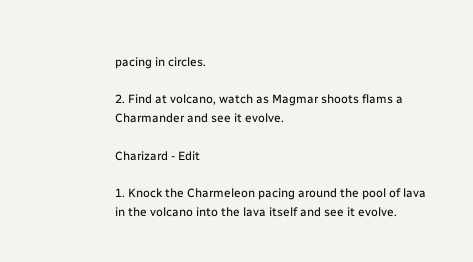pacing in circles.

2. Find at volcano, watch as Magmar shoots flams a Charmander and see it evolve.

Charizard - Edit

1. Knock the Charmeleon pacing around the pool of lava in the volcano into the lava itself and see it evolve.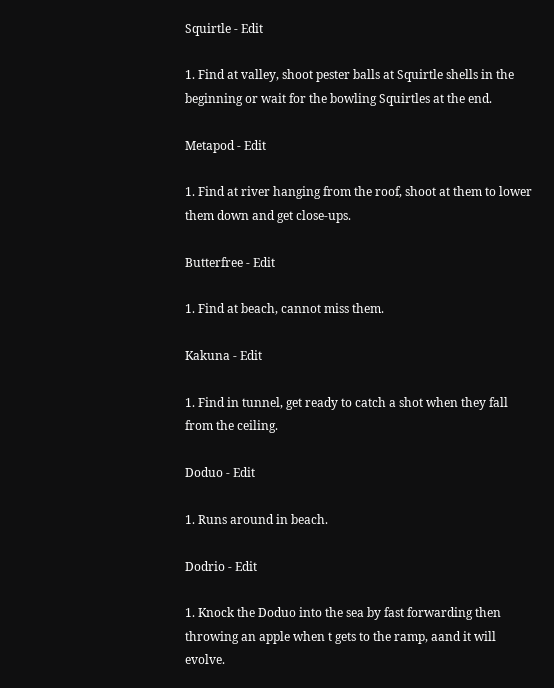Squirtle - Edit

1. Find at valley, shoot pester balls at Squirtle shells in the beginning or wait for the bowling Squirtles at the end.

Metapod - Edit

1. Find at river hanging from the roof, shoot at them to lower them down and get close-ups.

Butterfree - Edit

1. Find at beach, cannot miss them.

Kakuna - Edit

1. Find in tunnel, get ready to catch a shot when they fall from the ceiling.

Doduo - Edit

1. Runs around in beach.

Dodrio - Edit

1. Knock the Doduo into the sea by fast forwarding then throwing an apple when t gets to the ramp, aand it will evolve.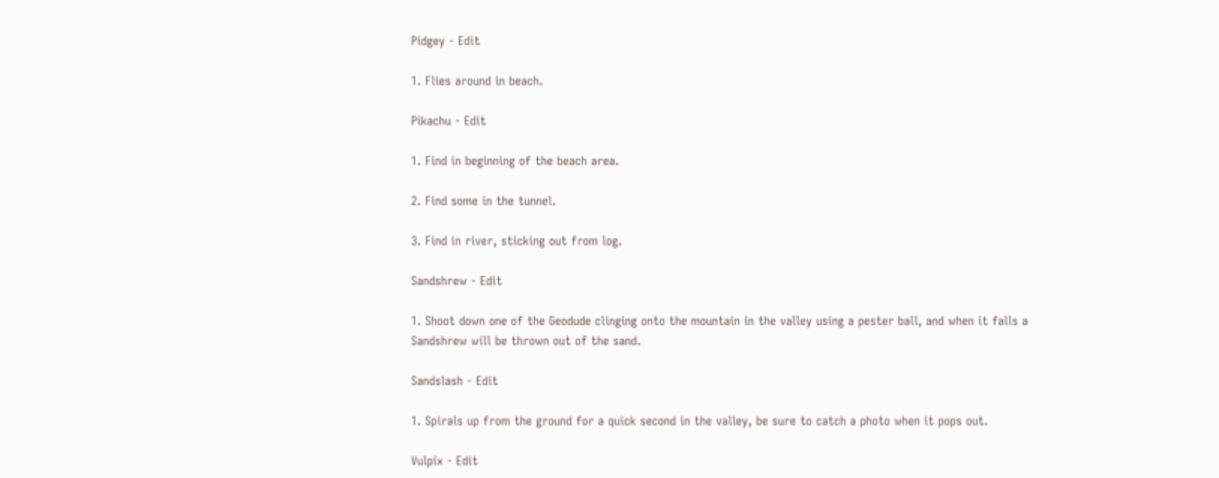Pidgey - Edit

1. Flies around in beach.

Pikachu - Edit

1. Find in beginning of the beach area.

2. Find some in the tunnel.

3. Find in river, sticking out from log.

Sandshrew - Edit

1. Shoot down one of the Geodude clinging onto the mountain in the valley using a pester ball, and when it falls a Sandshrew will be thrown out of the sand.

Sandslash - Edit

1. Spirals up from the ground for a quick second in the valley, be sure to catch a photo when it pops out.

Vulpix - Edit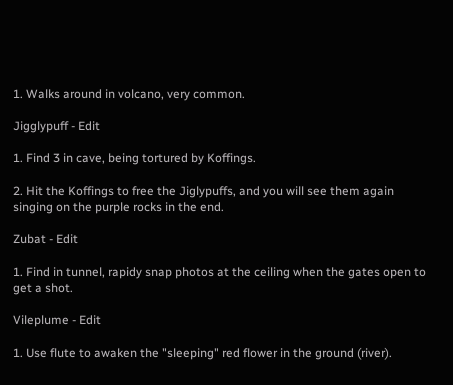1. Walks around in volcano, very common.

Jigglypuff - Edit

1. Find 3 in cave, being tortured by Koffings.

2. Hit the Koffings to free the Jiglypuffs, and you will see them again singing on the purple rocks in the end.

Zubat - Edit

1. Find in tunnel, rapidy snap photos at the ceiling when the gates open to get a shot.

Vileplume - Edit

1. Use flute to awaken the "sleeping" red flower in the ground (river).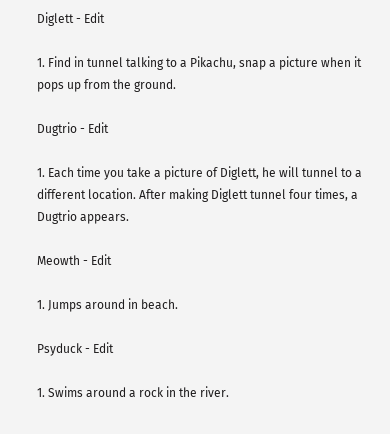Diglett - Edit

1. Find in tunnel talking to a Pikachu, snap a picture when it pops up from the ground.

Dugtrio - Edit

1. Each time you take a picture of Diglett, he will tunnel to a different location. After making Diglett tunnel four times, a Dugtrio appears.

Meowth - Edit

1. Jumps around in beach.

Psyduck - Edit

1. Swims around a rock in the river.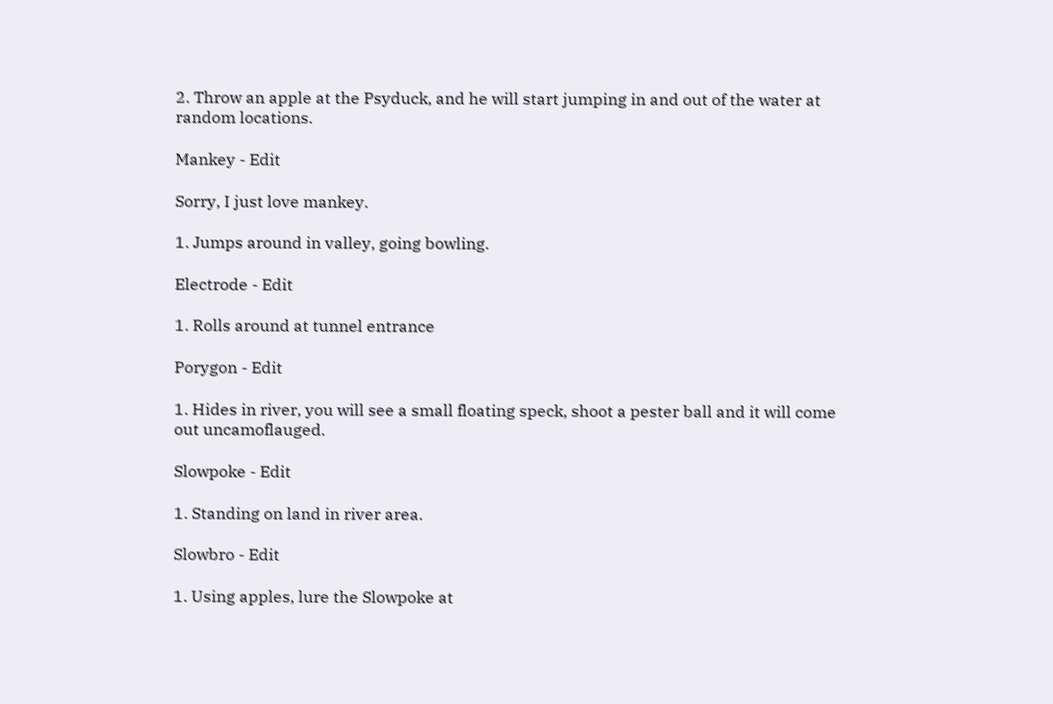2. Throw an apple at the Psyduck, and he will start jumping in and out of the water at random locations.

Mankey - Edit

Sorry, I just love mankey.

1. Jumps around in valley, going bowling.

Electrode - Edit

1. Rolls around at tunnel entrance

Porygon - Edit

1. Hides in river, you will see a small floating speck, shoot a pester ball and it will come out uncamoflauged.

Slowpoke - Edit

1. Standing on land in river area.

Slowbro - Edit

1. Using apples, lure the Slowpoke at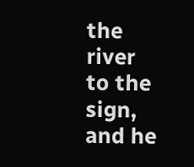the river to the sign, and he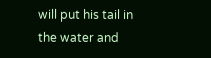will put his tail in the water and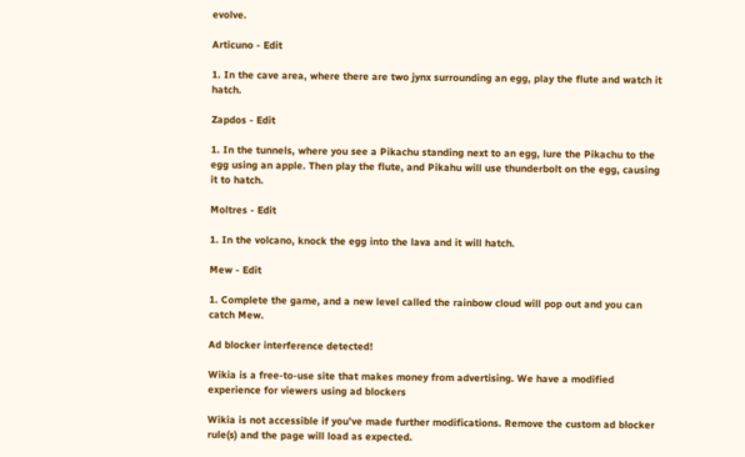evolve.

Articuno - Edit

1. In the cave area, where there are two jynx surrounding an egg, play the flute and watch it hatch.

Zapdos - Edit

1. In the tunnels, where you see a Pikachu standing next to an egg, lure the Pikachu to the egg using an apple. Then play the flute, and Pikahu will use thunderbolt on the egg, causing it to hatch.

Moltres - Edit

1. In the volcano, knock the egg into the lava and it will hatch.

Mew - Edit

1. Complete the game, and a new level called the rainbow cloud will pop out and you can catch Mew.

Ad blocker interference detected!

Wikia is a free-to-use site that makes money from advertising. We have a modified experience for viewers using ad blockers

Wikia is not accessible if you’ve made further modifications. Remove the custom ad blocker rule(s) and the page will load as expected.